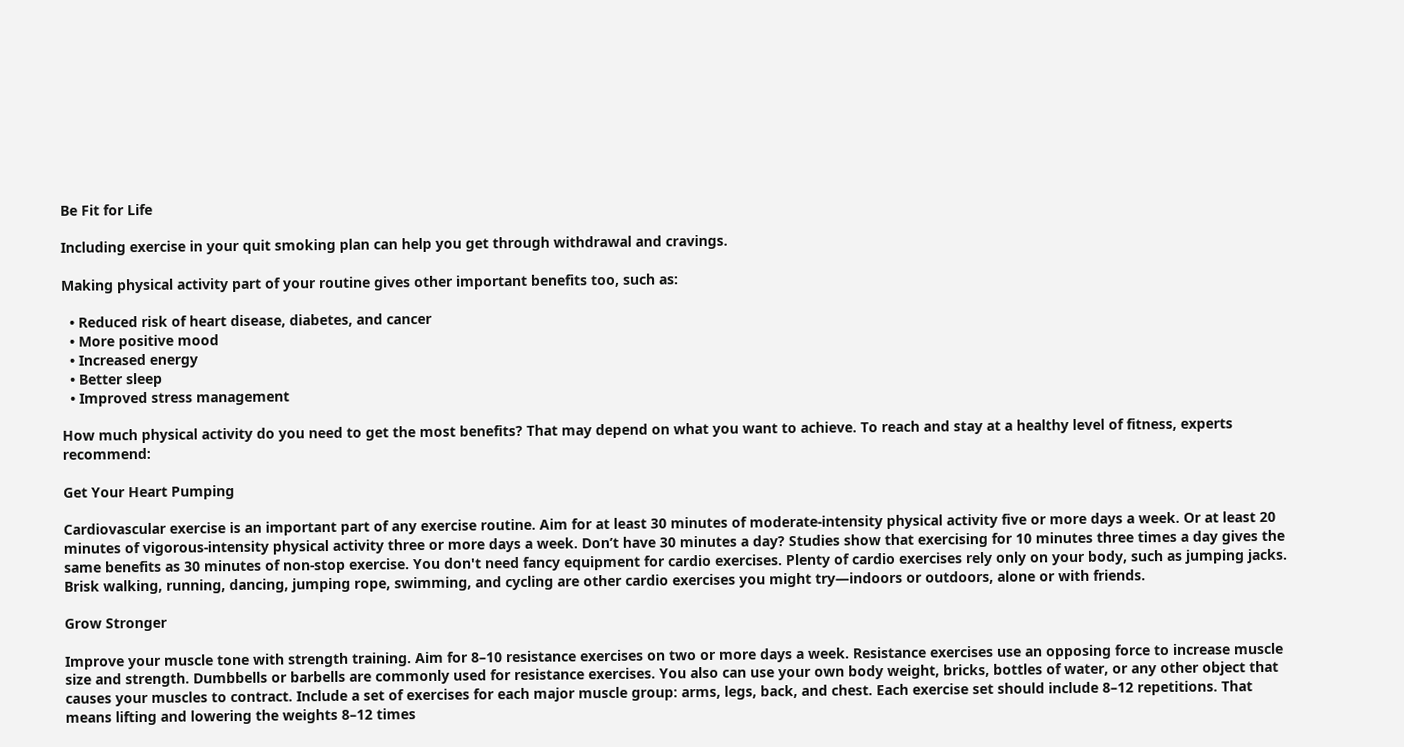Be Fit for Life

Including exercise in your quit smoking plan can help you get through withdrawal and cravings.

Making physical activity part of your routine gives other important benefits too, such as:

  • Reduced risk of heart disease, diabetes, and cancer
  • More positive mood
  • Increased energy
  • Better sleep
  • Improved stress management

How much physical activity do you need to get the most benefits? That may depend on what you want to achieve. To reach and stay at a healthy level of fitness, experts recommend:

Get Your Heart Pumping

Cardiovascular exercise is an important part of any exercise routine. Aim for at least 30 minutes of moderate-intensity physical activity five or more days a week. Or at least 20 minutes of vigorous-intensity physical activity three or more days a week. Don’t have 30 minutes a day? Studies show that exercising for 10 minutes three times a day gives the same benefits as 30 minutes of non-stop exercise. You don't need fancy equipment for cardio exercises. Plenty of cardio exercises rely only on your body, such as jumping jacks. Brisk walking, running, dancing, jumping rope, swimming, and cycling are other cardio exercises you might try—indoors or outdoors, alone or with friends.

Grow Stronger

Improve your muscle tone with strength training. Aim for 8–10 resistance exercises on two or more days a week. Resistance exercises use an opposing force to increase muscle size and strength. Dumbbells or barbells are commonly used for resistance exercises. You also can use your own body weight, bricks, bottles of water, or any other object that causes your muscles to contract. Include a set of exercises for each major muscle group: arms, legs, back, and chest. Each exercise set should include 8–12 repetitions. That means lifting and lowering the weights 8–12 times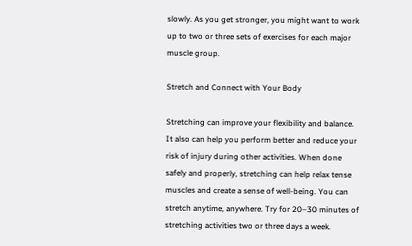slowly. As you get stronger, you might want to work up to two or three sets of exercises for each major muscle group.

Stretch and Connect with Your Body

Stretching can improve your flexibility and balance. It also can help you perform better and reduce your risk of injury during other activities. When done safely and properly, stretching can help relax tense muscles and create a sense of well-being. You can stretch anytime, anywhere. Try for 20–30 minutes of stretching activities two or three days a week.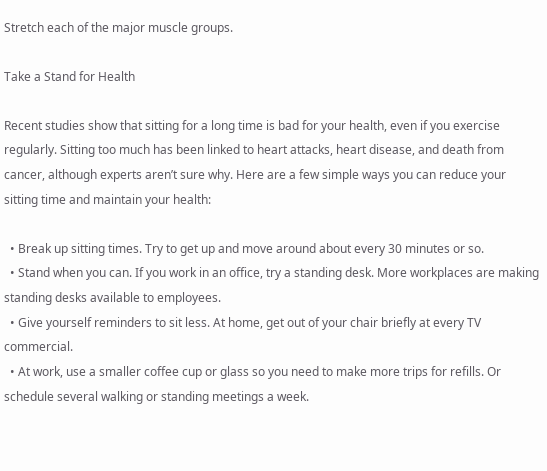Stretch each of the major muscle groups.

Take a Stand for Health

Recent studies show that sitting for a long time is bad for your health, even if you exercise regularly. Sitting too much has been linked to heart attacks, heart disease, and death from cancer, although experts aren’t sure why. Here are a few simple ways you can reduce your sitting time and maintain your health:

  • Break up sitting times. Try to get up and move around about every 30 minutes or so.
  • Stand when you can. If you work in an office, try a standing desk. More workplaces are making standing desks available to employees.
  • Give yourself reminders to sit less. At home, get out of your chair briefly at every TV commercial.
  • At work, use a smaller coffee cup or glass so you need to make more trips for refills. Or schedule several walking or standing meetings a week.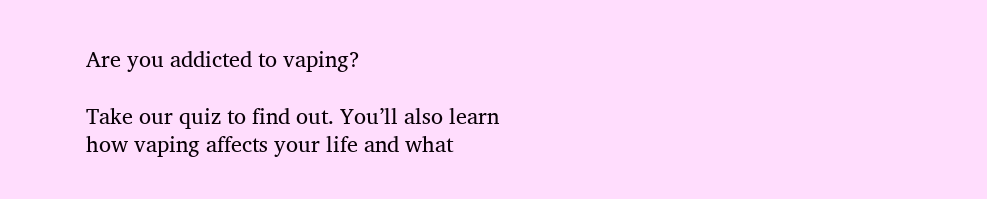Are you addicted to vaping?

Take our quiz to find out. You’ll also learn how vaping affects your life and what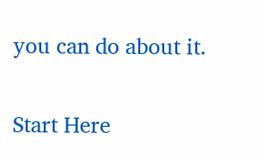you can do about it.

Start Here